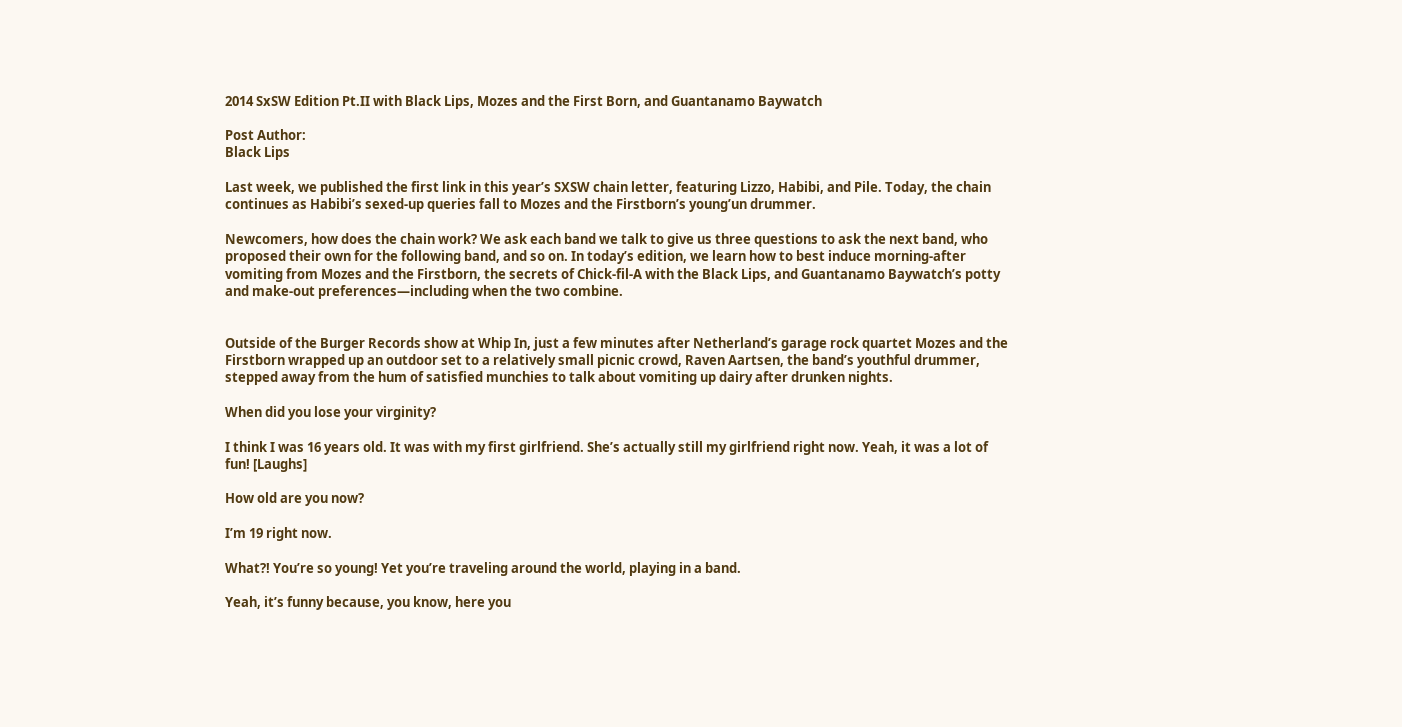2014 SxSW Edition Pt.II with Black Lips, Mozes and the First Born, and Guantanamo Baywatch

Post Author:
Black Lips

Last week, we published the first link in this year’s SXSW chain letter, featuring Lizzo, Habibi, and Pile. Today, the chain continues as Habibi’s sexed-up queries fall to Mozes and the Firstborn’s young’un drummer.

Newcomers, how does the chain work? We ask each band we talk to give us three questions to ask the next band, who proposed their own for the following band, and so on. In today’s edition, we learn how to best induce morning-after vomiting from Mozes and the Firstborn, the secrets of Chick-fil-A with the Black Lips, and Guantanamo Baywatch’s potty and make-out preferences—including when the two combine.


Outside of the Burger Records show at Whip In, just a few minutes after Netherland’s garage rock quartet Mozes and the Firstborn wrapped up an outdoor set to a relatively small picnic crowd, Raven Aartsen, the band’s youthful drummer, stepped away from the hum of satisfied munchies to talk about vomiting up dairy after drunken nights.

When did you lose your virginity?

I think I was 16 years old. It was with my first girlfriend. She’s actually still my girlfriend right now. Yeah, it was a lot of fun! [Laughs]

How old are you now?

I’m 19 right now.

What?! You’re so young! Yet you’re traveling around the world, playing in a band.

Yeah, it’s funny because, you know, here you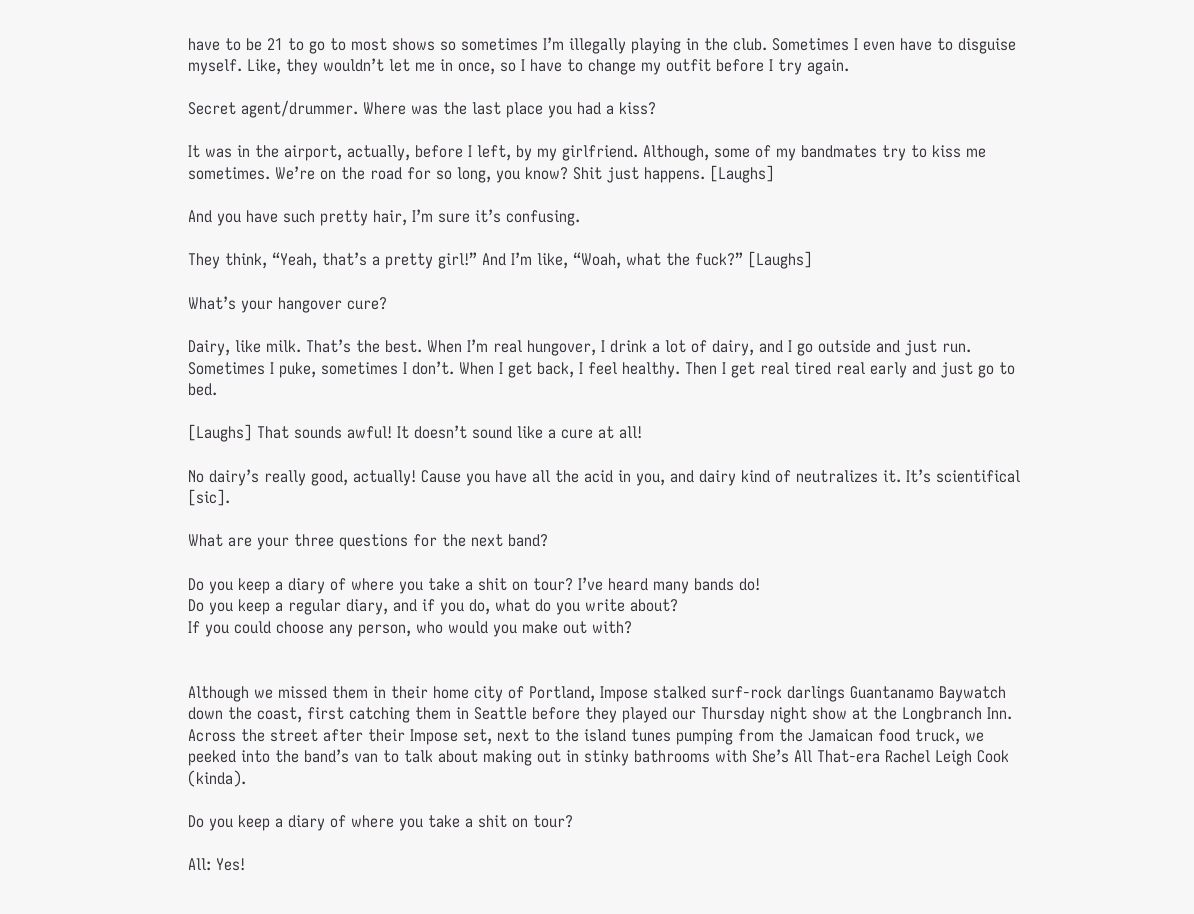have to be 21 to go to most shows so sometimes I’m illegally playing in the club. Sometimes I even have to disguise myself. Like, they wouldn’t let me in once, so I have to change my outfit before I try again.

Secret agent/drummer. Where was the last place you had a kiss?

It was in the airport, actually, before I left, by my girlfriend. Although, some of my bandmates try to kiss me sometimes. We’re on the road for so long, you know? Shit just happens. [Laughs]

And you have such pretty hair, I’m sure it’s confusing.

They think, “Yeah, that’s a pretty girl!” And I’m like, “Woah, what the fuck?” [Laughs]

What’s your hangover cure?

Dairy, like milk. That’s the best. When I’m real hungover, I drink a lot of dairy, and I go outside and just run. Sometimes I puke, sometimes I don’t. When I get back, I feel healthy. Then I get real tired real early and just go to bed.

[Laughs] That sounds awful! It doesn’t sound like a cure at all!

No dairy’s really good, actually! Cause you have all the acid in you, and dairy kind of neutralizes it. It’s scientifical [sic].

What are your three questions for the next band?

Do you keep a diary of where you take a shit on tour? I’ve heard many bands do!
Do you keep a regular diary, and if you do, what do you write about?
If you could choose any person, who would you make out with?


Although we missed them in their home city of Portland, Impose stalked surf-rock darlings Guantanamo Baywatch down the coast, first catching them in Seattle before they played our Thursday night show at the Longbranch Inn. Across the street after their Impose set, next to the island tunes pumping from the Jamaican food truck, we peeked into the band’s van to talk about making out in stinky bathrooms with She’s All That-era Rachel Leigh Cook (kinda).

Do you keep a diary of where you take a shit on tour?

All: Yes!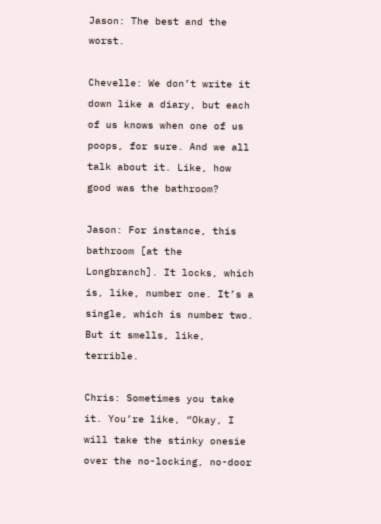Jason: The best and the worst.

Chevelle: We don’t write it down like a diary, but each of us knows when one of us poops, for sure. And we all talk about it. Like, how good was the bathroom?

Jason: For instance, this bathroom [at the Longbranch]. It locks, which is, like, number one. It’s a single, which is number two. But it smells, like, terrible.

Chris: Sometimes you take it. You’re like, “Okay, I will take the stinky onesie over the no-locking, no-door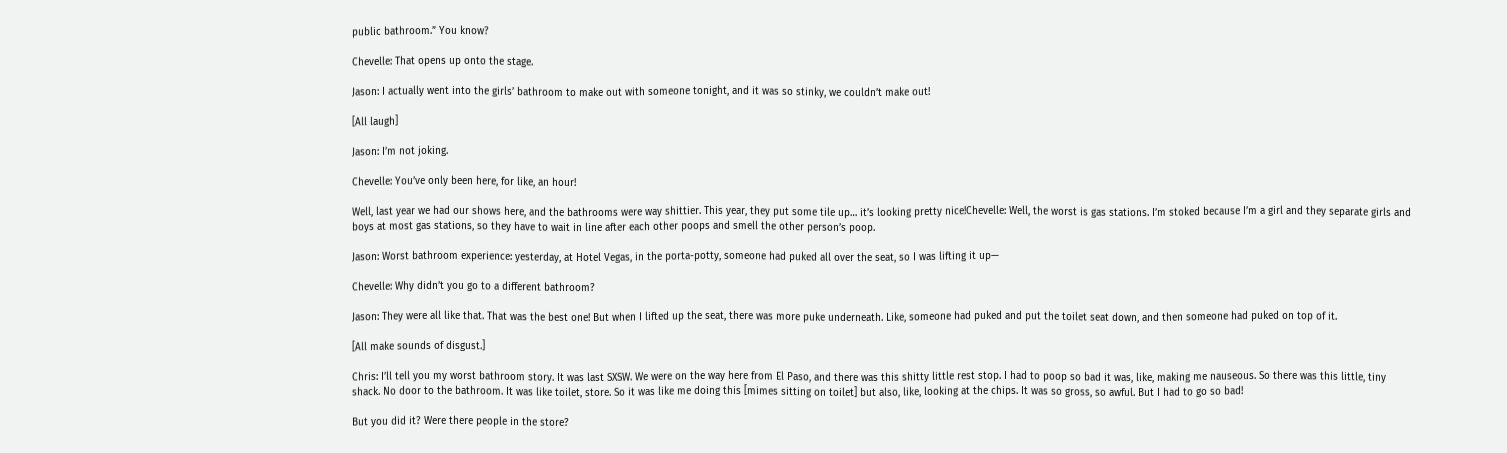public bathroom.” You know?

Chevelle: That opens up onto the stage.

Jason: I actually went into the girls’ bathroom to make out with someone tonight, and it was so stinky, we couldn’t make out!

[All laugh]

Jason: I’m not joking.

Chevelle: You’ve only been here, for like, an hour!

Well, last year we had our shows here, and the bathrooms were way shittier. This year, they put some tile up… it’s looking pretty nice!Chevelle: Well, the worst is gas stations. I’m stoked because I’m a girl and they separate girls and boys at most gas stations, so they have to wait in line after each other poops and smell the other person’s poop.

Jason: Worst bathroom experience: yesterday, at Hotel Vegas, in the porta-potty, someone had puked all over the seat, so I was lifting it up—

Chevelle: Why didn’t you go to a different bathroom?

Jason: They were all like that. That was the best one! But when I lifted up the seat, there was more puke underneath. Like, someone had puked and put the toilet seat down, and then someone had puked on top of it.

[All make sounds of disgust.]

Chris: I’ll tell you my worst bathroom story. It was last SXSW. We were on the way here from El Paso, and there was this shitty little rest stop. I had to poop so bad it was, like, making me nauseous. So there was this little, tiny shack. No door to the bathroom. It was like toilet, store. So it was like me doing this [mimes sitting on toilet] but also, like, looking at the chips. It was so gross, so awful. But I had to go so bad!

But you did it? Were there people in the store?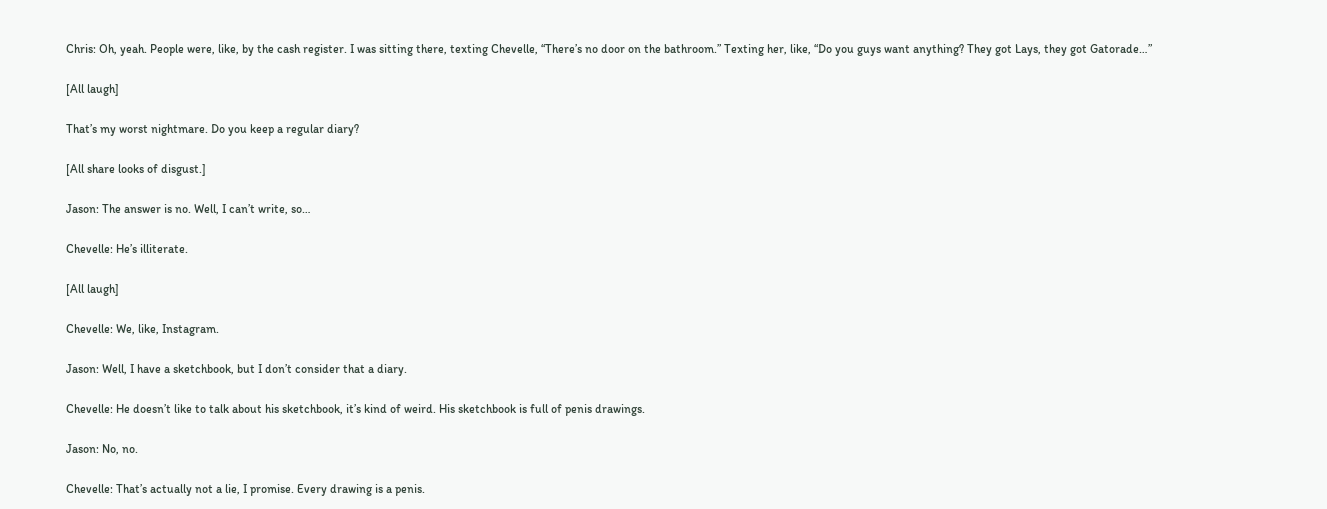Chris: Oh, yeah. People were, like, by the cash register. I was sitting there, texting Chevelle, “There’s no door on the bathroom.” Texting her, like, “Do you guys want anything? They got Lays, they got Gatorade…”

[All laugh]

That’s my worst nightmare. Do you keep a regular diary?

[All share looks of disgust.]

Jason: The answer is no. Well, I can’t write, so…

Chevelle: He’s illiterate.

[All laugh]

Chevelle: We, like, Instagram.

Jason: Well, I have a sketchbook, but I don’t consider that a diary.

Chevelle: He doesn’t like to talk about his sketchbook, it’s kind of weird. His sketchbook is full of penis drawings.

Jason: No, no.

Chevelle: That’s actually not a lie, I promise. Every drawing is a penis.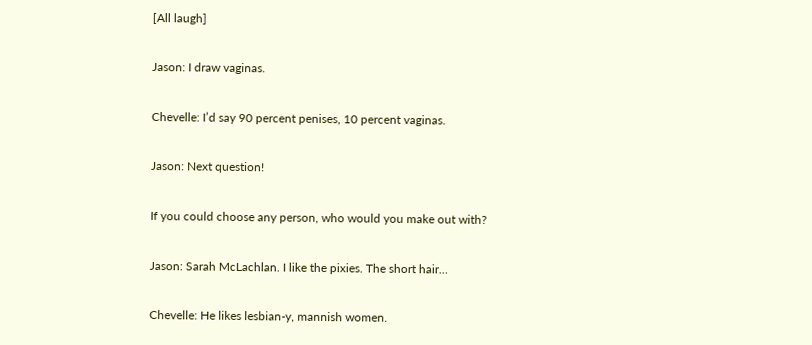[All laugh]

Jason: I draw vaginas.

Chevelle: I’d say 90 percent penises, 10 percent vaginas.

Jason: Next question!

If you could choose any person, who would you make out with?

Jason: Sarah McLachlan. I like the pixies. The short hair…

Chevelle: He likes lesbian-y, mannish women.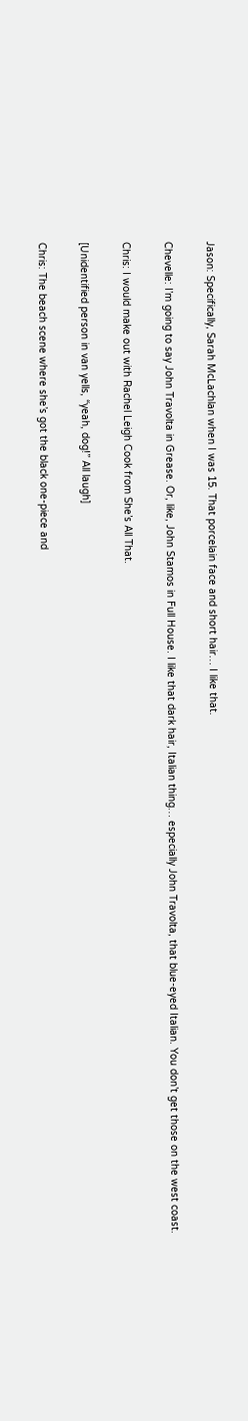Jason: Specifically, Sarah McLachlan when I was 15. That porcelain face and short hair… I like that.

Chevelle: I’m going to say John Travolta in Grease. Or, like, John Stamos in Full House. I like that dark hair, Italian thing… especially John Travolta, that blue-eyed Italian. You don’t get those on the west coast.

Chris: I would make out with Rachel Leigh Cook from She’s All That.

[Unidentified person in van yells, “yeah, dog!” All laugh]

Chris: The beach scene where she’s got the black one-piece and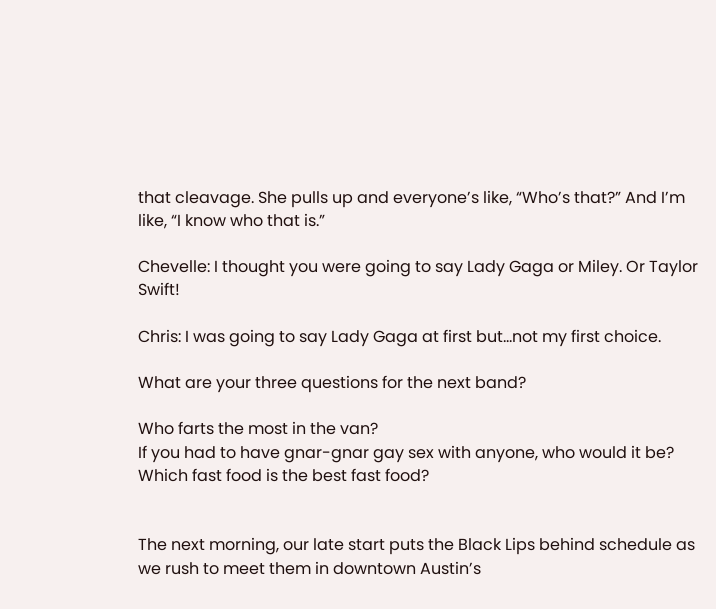that cleavage. She pulls up and everyone’s like, “Who’s that?” And I’m like, “I know who that is.”

Chevelle: I thought you were going to say Lady Gaga or Miley. Or Taylor Swift!

Chris: I was going to say Lady Gaga at first but…not my first choice.

What are your three questions for the next band?

Who farts the most in the van?
If you had to have gnar-gnar gay sex with anyone, who would it be?
Which fast food is the best fast food?


The next morning, our late start puts the Black Lips behind schedule as we rush to meet them in downtown Austin’s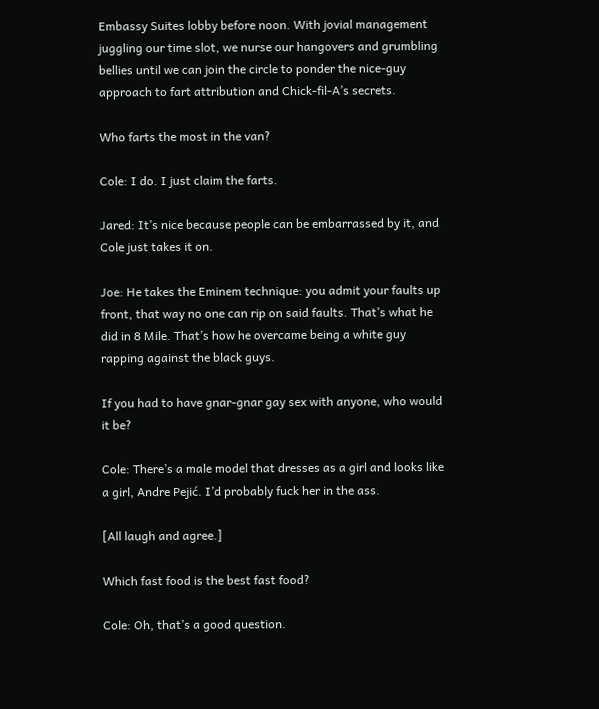Embassy Suites lobby before noon. With jovial management juggling our time slot, we nurse our hangovers and grumbling bellies until we can join the circle to ponder the nice-guy approach to fart attribution and Chick-fil-A’s secrets.

Who farts the most in the van?

Cole: I do. I just claim the farts.

Jared: It’s nice because people can be embarrassed by it, and Cole just takes it on.

Joe: He takes the Eminem technique: you admit your faults up front, that way no one can rip on said faults. That’s what he did in 8 Mile. That’s how he overcame being a white guy rapping against the black guys.

If you had to have gnar-gnar gay sex with anyone, who would it be?

Cole: There’s a male model that dresses as a girl and looks like a girl, Andre Pejić. I’d probably fuck her in the ass.

[All laugh and agree.]

Which fast food is the best fast food?

Cole: Oh, that’s a good question.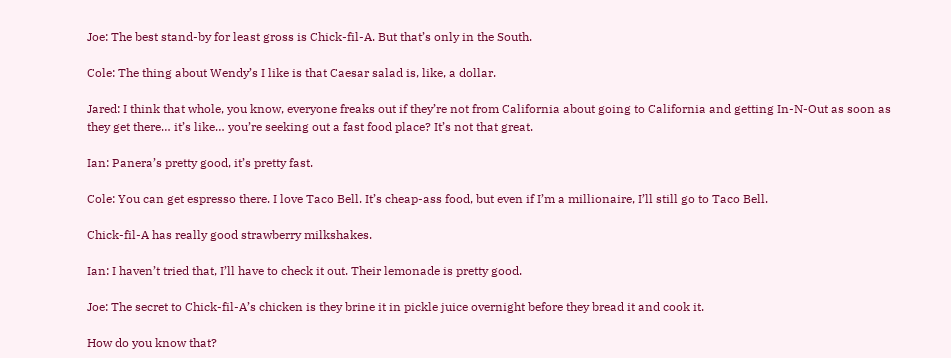Joe: The best stand-by for least gross is Chick-fil-A. But that’s only in the South.

Cole: The thing about Wendy’s I like is that Caesar salad is, like, a dollar.

Jared: I think that whole, you know, everyone freaks out if they’re not from California about going to California and getting In-N-Out as soon as they get there… it’s like… you’re seeking out a fast food place? It’s not that great.

Ian: Panera’s pretty good, it’s pretty fast.

Cole: You can get espresso there. I love Taco Bell. It’s cheap-ass food, but even if I’m a millionaire, I’ll still go to Taco Bell.

Chick-fil-A has really good strawberry milkshakes.

Ian: I haven’t tried that, I’ll have to check it out. Their lemonade is pretty good.

Joe: The secret to Chick-fil-A’s chicken is they brine it in pickle juice overnight before they bread it and cook it.

How do you know that?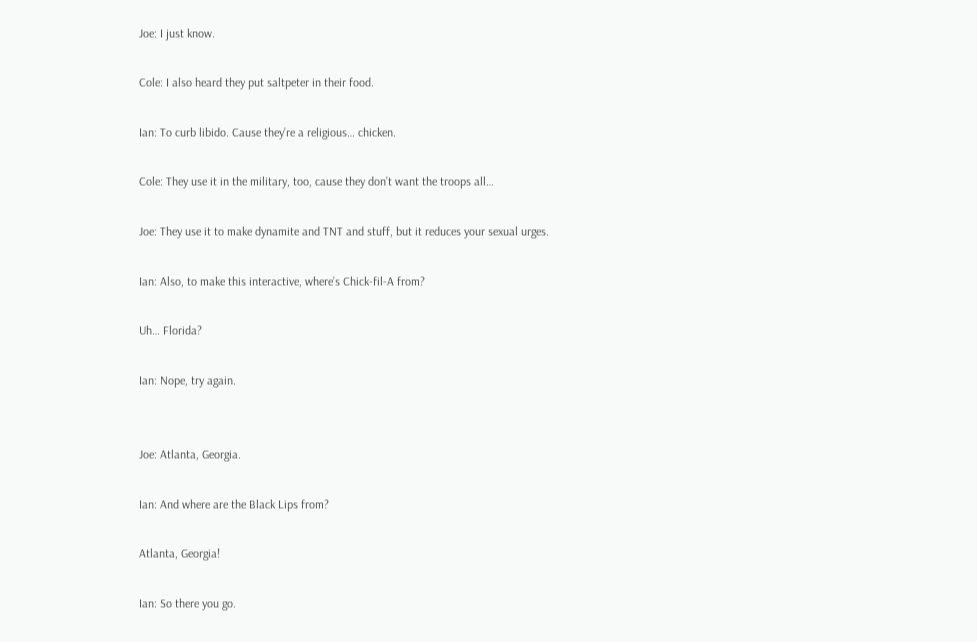Joe: I just know.

Cole: I also heard they put saltpeter in their food.

Ian: To curb libido. Cause they’re a religious… chicken.

Cole: They use it in the military, too, cause they don’t want the troops all…

Joe: They use it to make dynamite and TNT and stuff, but it reduces your sexual urges.

Ian: Also, to make this interactive, where’s Chick-fil-A from?

Uh… Florida?

Ian: Nope, try again.


Joe: Atlanta, Georgia.

Ian: And where are the Black Lips from?

Atlanta, Georgia!

Ian: So there you go.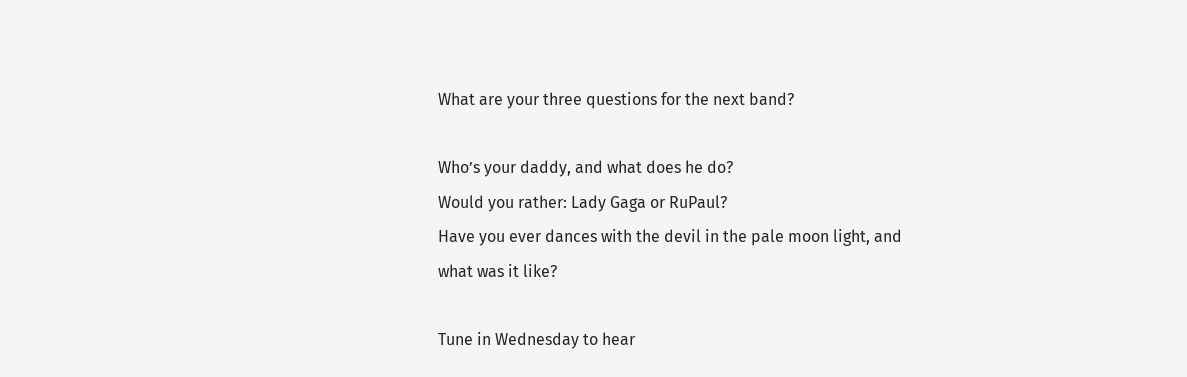What are your three questions for the next band?

Who’s your daddy, and what does he do?
Would you rather: Lady Gaga or RuPaul?
Have you ever dances with the devil in the pale moon light, and what was it like?

Tune in Wednesday to hear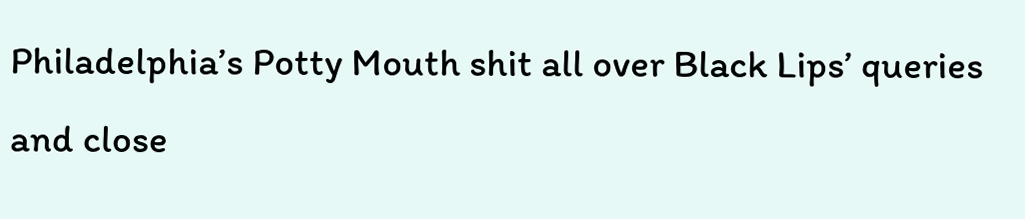Philadelphia’s Potty Mouth shit all over Black Lips’ queries and close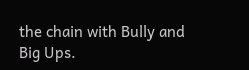the chain with Bully and Big Ups.